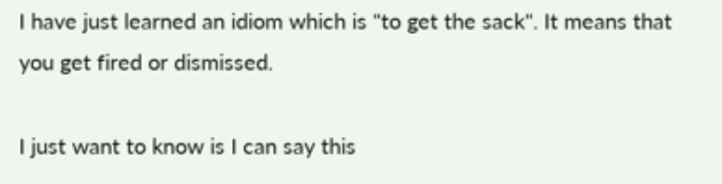I have just learned an idiom which is "to get the sack". It means that you get fired or dismissed.

I just want to know is I can say this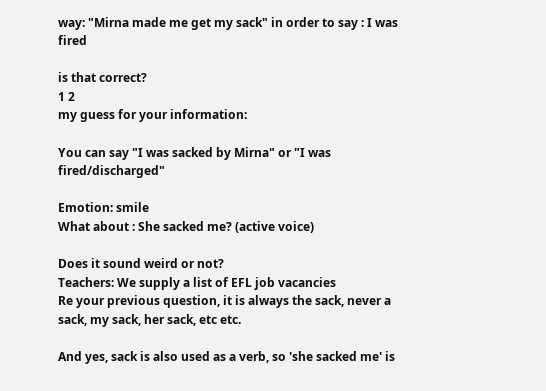way: "Mirna made me get my sack" in order to say : I was fired

is that correct?
1 2
my guess for your information:

You can say "I was sacked by Mirna" or "I was fired/discharged"

Emotion: smile
What about : She sacked me? (active voice)

Does it sound weird or not?
Teachers: We supply a list of EFL job vacancies
Re your previous question, it is always the sack, never a sack, my sack, her sack, etc etc.

And yes, sack is also used as a verb, so 'she sacked me' is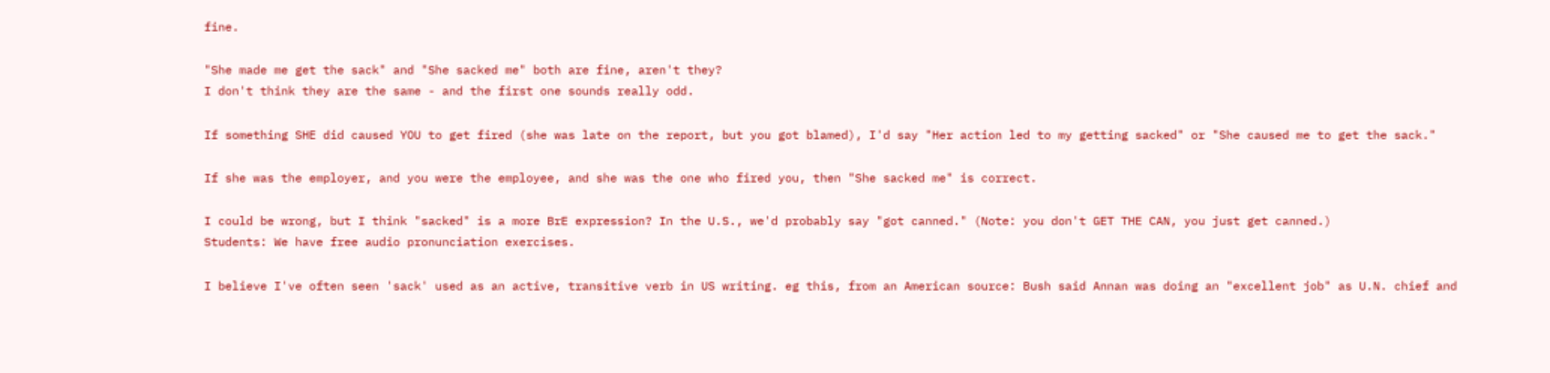fine.

"She made me get the sack" and "She sacked me" both are fine, aren't they?
I don't think they are the same - and the first one sounds really odd.

If something SHE did caused YOU to get fired (she was late on the report, but you got blamed), I'd say "Her action led to my getting sacked" or "She caused me to get the sack."

If she was the employer, and you were the employee, and she was the one who fired you, then "She sacked me" is correct.

I could be wrong, but I think "sacked" is a more BrE expression? In the U.S., we'd probably say "got canned." (Note: you don't GET THE CAN, you just get canned.)
Students: We have free audio pronunciation exercises.

I believe I've often seen 'sack' used as an active, transitive verb in US writing. eg this, from an American source: Bush said Annan was doing an "excellent job" as U.N. chief and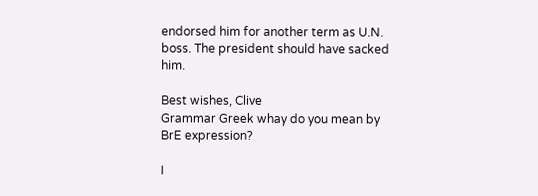endorsed him for another term as U.N. boss. The president should have sacked him.

Best wishes, Clive
Grammar Greek whay do you mean by BrE expression?

I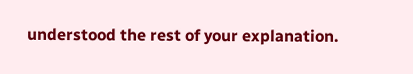understood the rest of your explanation.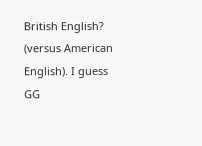British English? (versus American English). I guess GG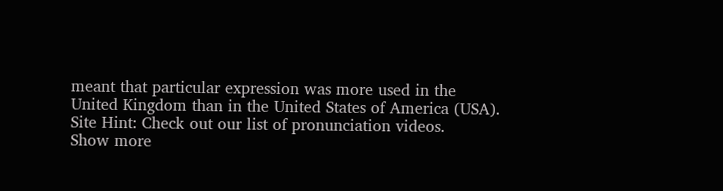meant that particular expression was more used in the United Kingdom than in the United States of America (USA).
Site Hint: Check out our list of pronunciation videos.
Show more